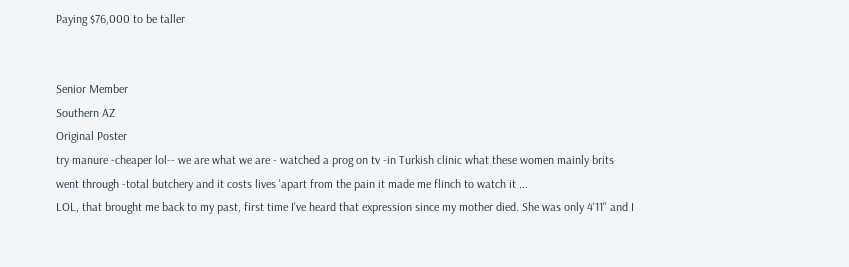Paying $76,000 to be taller


Senior Member
Southern AZ
Original Poster
try manure -cheaper lol-- we are what we are - watched a prog on tv -in Turkish clinic what these women mainly brits
went through -total butchery and it costs lives 'apart from the pain it made me flinch to watch it ...
LOL, that brought me back to my past, first time I've heard that expression since my mother died. She was only 4'11'' and I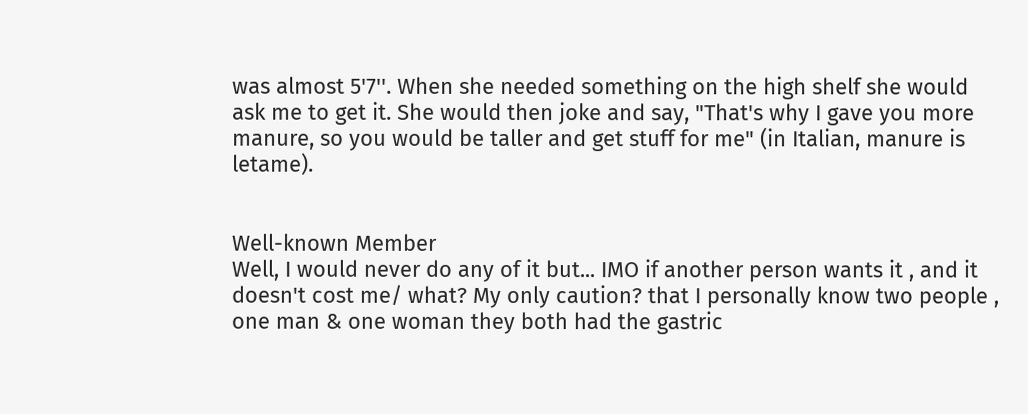was almost 5'7''. When she needed something on the high shelf she would ask me to get it. She would then joke and say, "That's why I gave you more manure, so you would be taller and get stuff for me" (in Italian, manure is letame).


Well-known Member
Well, I would never do any of it but... IMO if another person wants it , and it doesn't cost me/ what? My only caution? that I personally know two people , one man & one woman they both had the gastric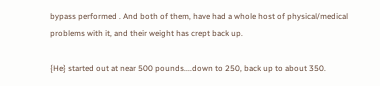bypass performed . And both of them, have had a whole host of physical/medical problems with it, and their weight has crept back up.

{He} started out at near 500 pounds....down to 250, back up to about 350.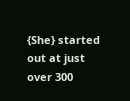{She} started out at just over 300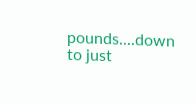pounds....down to just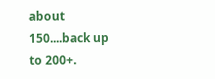about 150....back up to 200+.